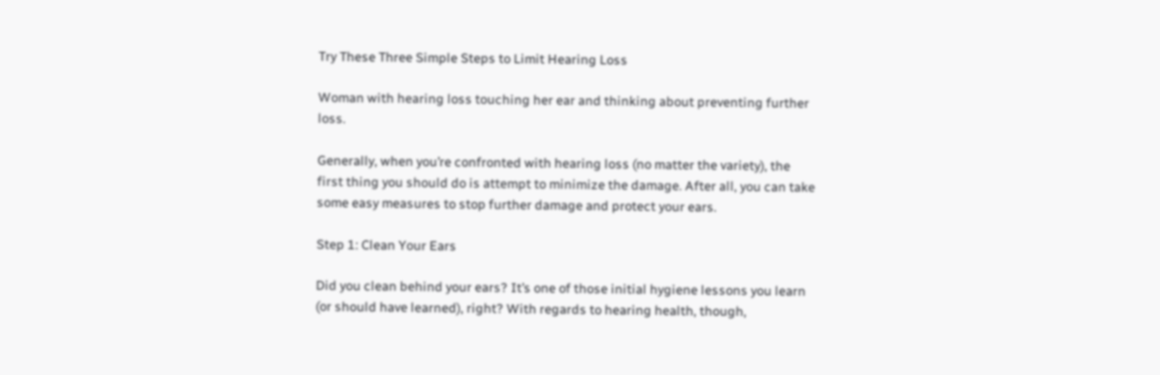Try These Three Simple Steps to Limit Hearing Loss

Woman with hearing loss touching her ear and thinking about preventing further loss.

Generally, when you’re confronted with hearing loss (no matter the variety), the first thing you should do is attempt to minimize the damage. After all, you can take some easy measures to stop further damage and protect your ears.

Step 1: Clean Your Ears

Did you clean behind your ears? It’s one of those initial hygiene lessons you learn (or should have learned), right? With regards to hearing health, though,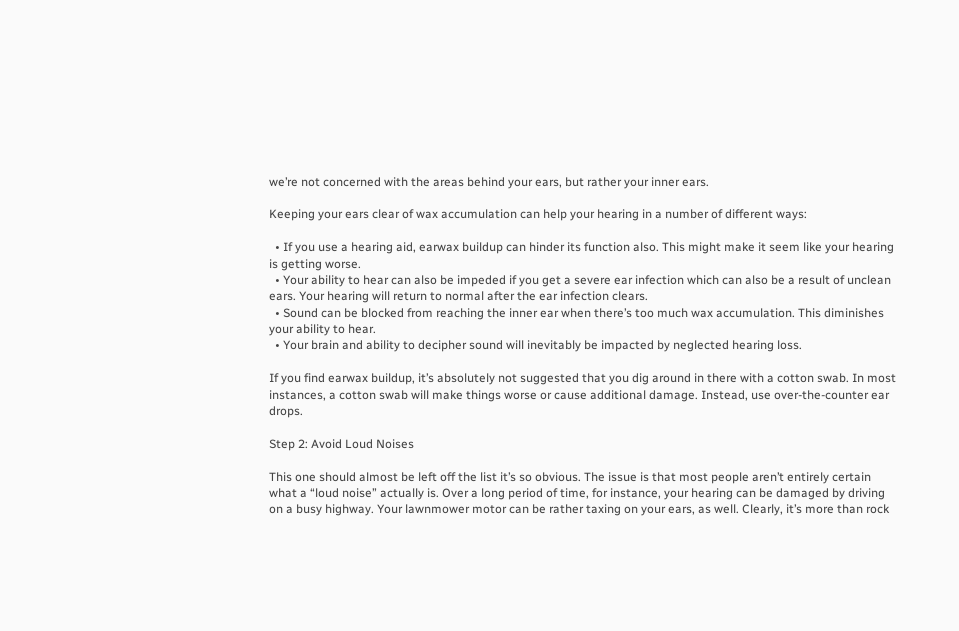we’re not concerned with the areas behind your ears, but rather your inner ears.

Keeping your ears clear of wax accumulation can help your hearing in a number of different ways:

  • If you use a hearing aid, earwax buildup can hinder its function also. This might make it seem like your hearing is getting worse.
  • Your ability to hear can also be impeded if you get a severe ear infection which can also be a result of unclean ears. Your hearing will return to normal after the ear infection clears.
  • Sound can be blocked from reaching the inner ear when there’s too much wax accumulation. This diminishes your ability to hear.
  • Your brain and ability to decipher sound will inevitably be impacted by neglected hearing loss.

If you find earwax buildup, it’s absolutely not suggested that you dig around in there with a cotton swab. In most instances, a cotton swab will make things worse or cause additional damage. Instead, use over-the-counter ear drops.

Step 2: Avoid Loud Noises

This one should almost be left off the list it’s so obvious. The issue is that most people aren’t entirely certain what a “loud noise” actually is. Over a long period of time, for instance, your hearing can be damaged by driving on a busy highway. Your lawnmower motor can be rather taxing on your ears, as well. Clearly, it’s more than rock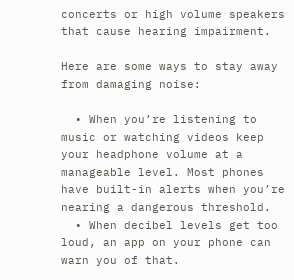concerts or high volume speakers that cause hearing impairment.

Here are some ways to stay away from damaging noise:

  • When you’re listening to music or watching videos keep your headphone volume at a manageable level. Most phones have built-in alerts when you’re nearing a dangerous threshold.
  • When decibel levels get too loud, an app on your phone can warn you of that.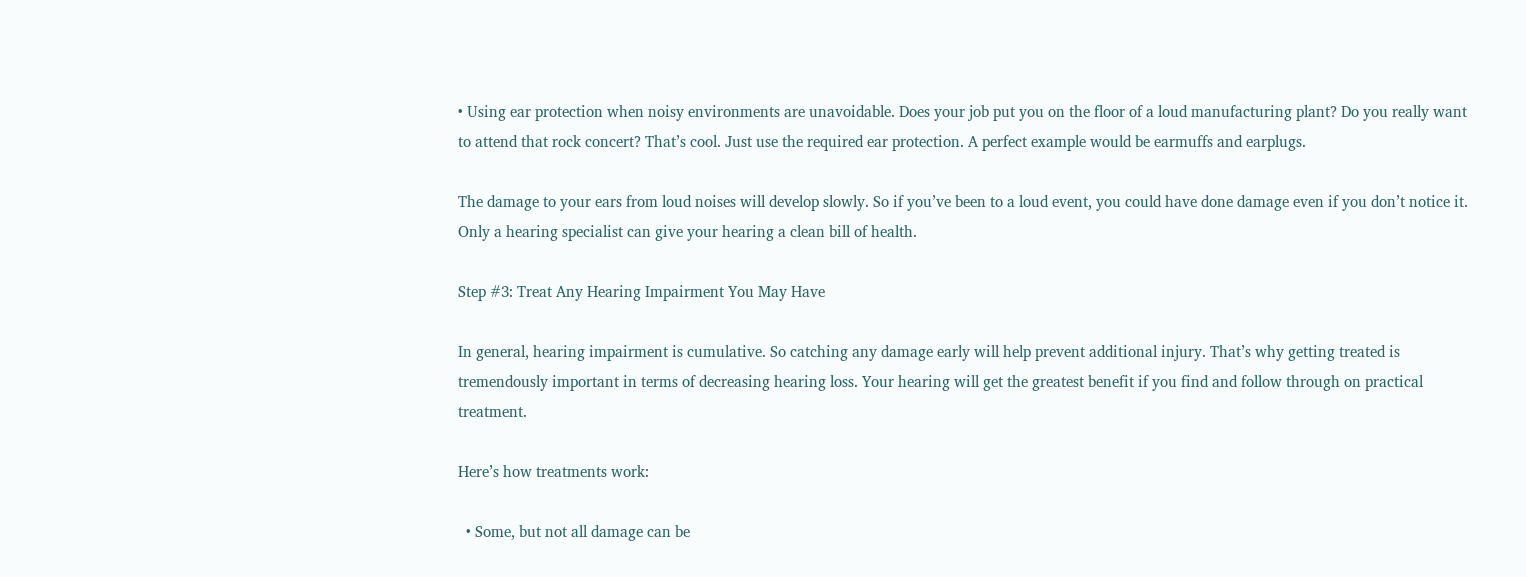• Using ear protection when noisy environments are unavoidable. Does your job put you on the floor of a loud manufacturing plant? Do you really want to attend that rock concert? That’s cool. Just use the required ear protection. A perfect example would be earmuffs and earplugs.

The damage to your ears from loud noises will develop slowly. So if you’ve been to a loud event, you could have done damage even if you don’t notice it. Only a hearing specialist can give your hearing a clean bill of health.

Step #3: Treat Any Hearing Impairment You May Have

In general, hearing impairment is cumulative. So catching any damage early will help prevent additional injury. That’s why getting treated is tremendously important in terms of decreasing hearing loss. Your hearing will get the greatest benefit if you find and follow through on practical treatment.

Here’s how treatments work:

  • Some, but not all damage can be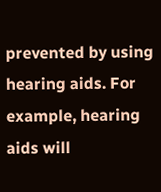prevented by using hearing aids. For example, hearing aids will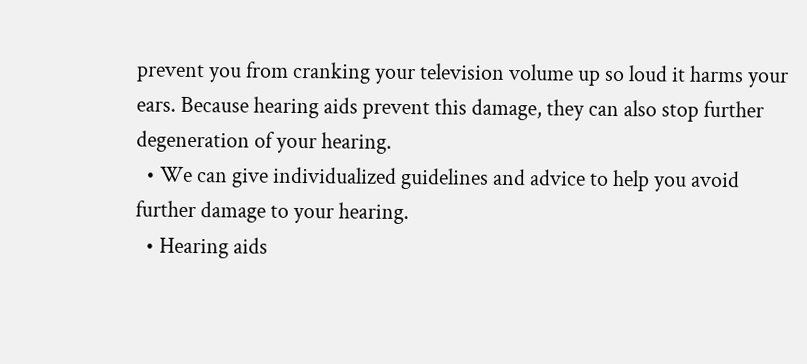prevent you from cranking your television volume up so loud it harms your ears. Because hearing aids prevent this damage, they can also stop further degeneration of your hearing.
  • We can give individualized guidelines and advice to help you avoid further damage to your hearing.
  • Hearing aids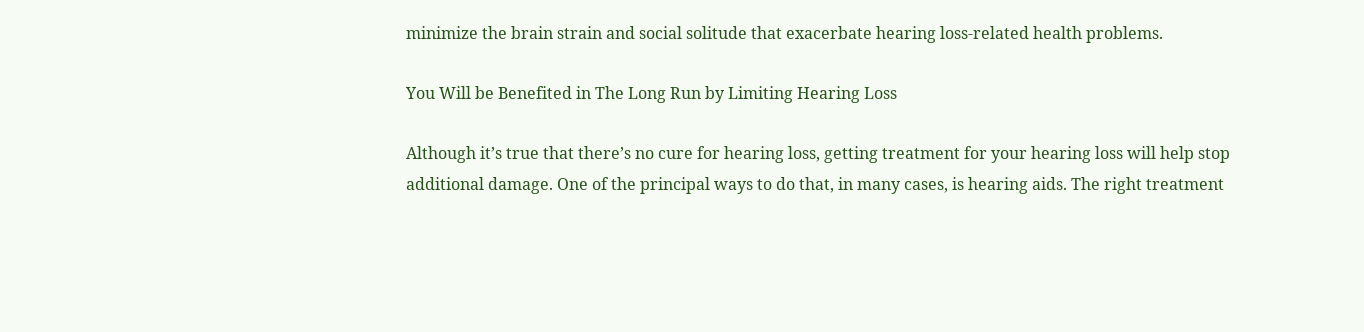minimize the brain strain and social solitude that exacerbate hearing loss-related health problems.

You Will be Benefited in The Long Run by Limiting Hearing Loss

Although it’s true that there’s no cure for hearing loss, getting treatment for your hearing loss will help stop additional damage. One of the principal ways to do that, in many cases, is hearing aids. The right treatment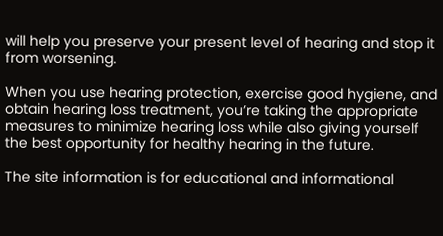will help you preserve your present level of hearing and stop it from worsening.

When you use hearing protection, exercise good hygiene, and obtain hearing loss treatment, you’re taking the appropriate measures to minimize hearing loss while also giving yourself the best opportunity for healthy hearing in the future.

The site information is for educational and informational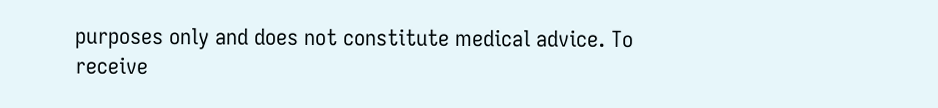purposes only and does not constitute medical advice. To receive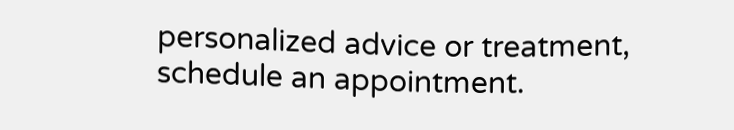personalized advice or treatment, schedule an appointment.